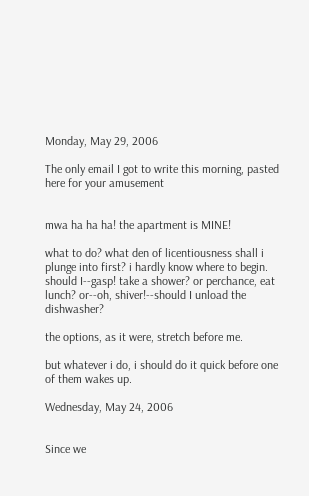Monday, May 29, 2006

The only email I got to write this morning, pasted here for your amusement


mwa ha ha ha! the apartment is MINE!

what to do? what den of licentiousness shall i plunge into first? i hardly know where to begin. should I--gasp! take a shower? or perchance, eat lunch? or--oh, shiver!--should I unload the dishwasher?

the options, as it were, stretch before me.

but whatever i do, i should do it quick before one of them wakes up.

Wednesday, May 24, 2006


Since we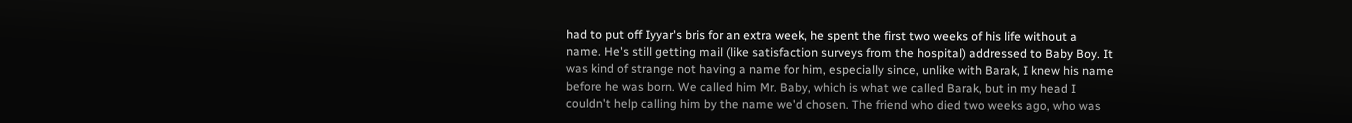had to put off Iyyar's bris for an extra week, he spent the first two weeks of his life without a name. He's still getting mail (like satisfaction surveys from the hospital) addressed to Baby Boy. It was kind of strange not having a name for him, especially since, unlike with Barak, I knew his name before he was born. We called him Mr. Baby, which is what we called Barak, but in my head I couldn't help calling him by the name we'd chosen. The friend who died two weeks ago, who was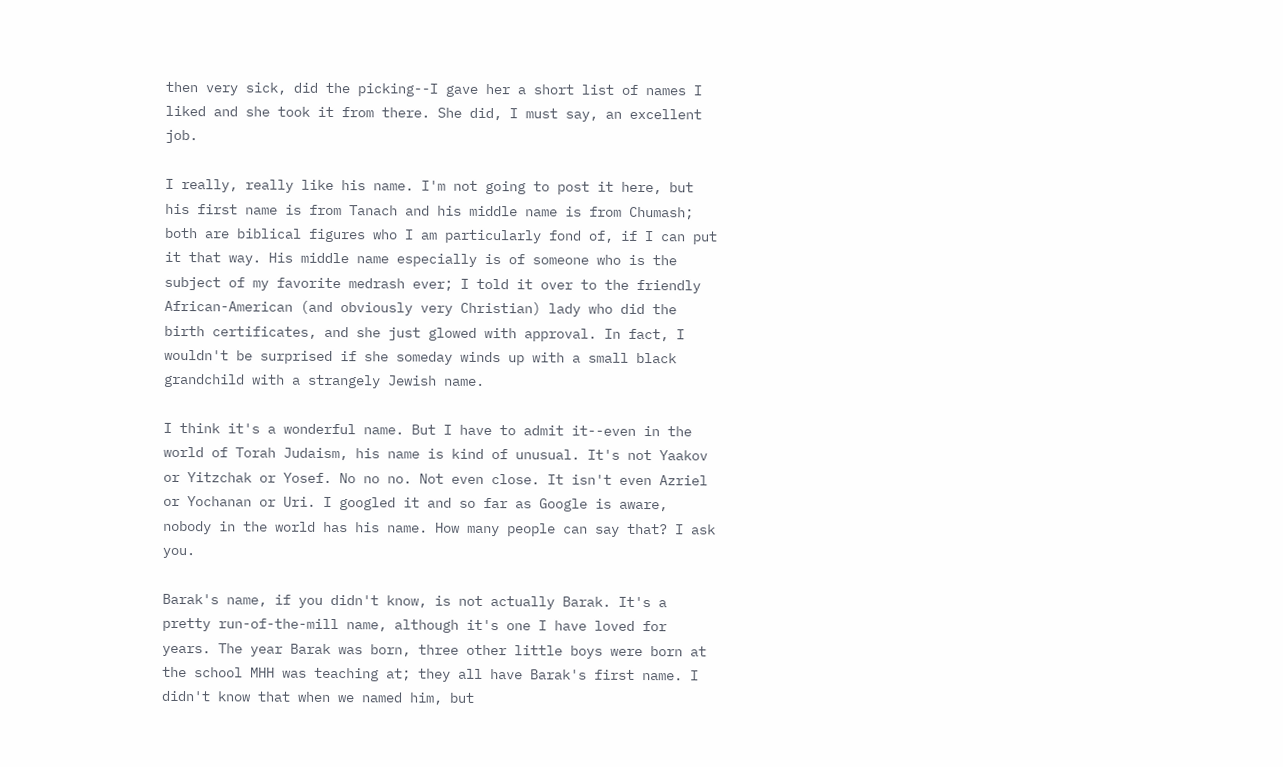then very sick, did the picking--I gave her a short list of names I liked and she took it from there. She did, I must say, an excellent job.

I really, really like his name. I'm not going to post it here, but his first name is from Tanach and his middle name is from Chumash; both are biblical figures who I am particularly fond of, if I can put it that way. His middle name especially is of someone who is the subject of my favorite medrash ever; I told it over to the friendly African-American (and obviously very Christian) lady who did the birth certificates, and she just glowed with approval. In fact, I wouldn't be surprised if she someday winds up with a small black grandchild with a strangely Jewish name.

I think it's a wonderful name. But I have to admit it--even in the world of Torah Judaism, his name is kind of unusual. It's not Yaakov or Yitzchak or Yosef. No no no. Not even close. It isn't even Azriel or Yochanan or Uri. I googled it and so far as Google is aware, nobody in the world has his name. How many people can say that? I ask you.

Barak's name, if you didn't know, is not actually Barak. It's a pretty run-of-the-mill name, although it's one I have loved for years. The year Barak was born, three other little boys were born at the school MHH was teaching at; they all have Barak's first name. I didn't know that when we named him, but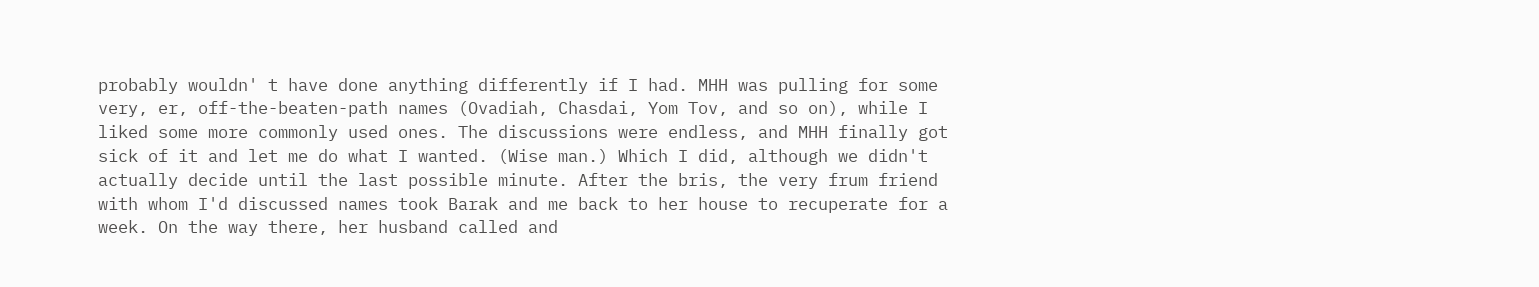probably wouldn' t have done anything differently if I had. MHH was pulling for some very, er, off-the-beaten-path names (Ovadiah, Chasdai, Yom Tov, and so on), while I liked some more commonly used ones. The discussions were endless, and MHH finally got sick of it and let me do what I wanted. (Wise man.) Which I did, although we didn't actually decide until the last possible minute. After the bris, the very frum friend with whom I'd discussed names took Barak and me back to her house to recuperate for a week. On the way there, her husband called and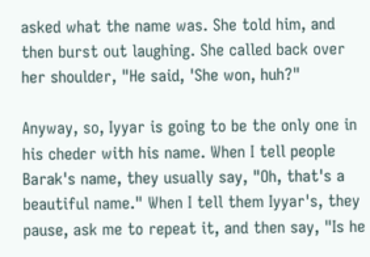asked what the name was. She told him, and then burst out laughing. She called back over her shoulder, "He said, 'She won, huh?"

Anyway, so, Iyyar is going to be the only one in his cheder with his name. When I tell people Barak's name, they usually say, "Oh, that's a beautiful name." When I tell them Iyyar's, they pause, ask me to repeat it, and then say, "Is he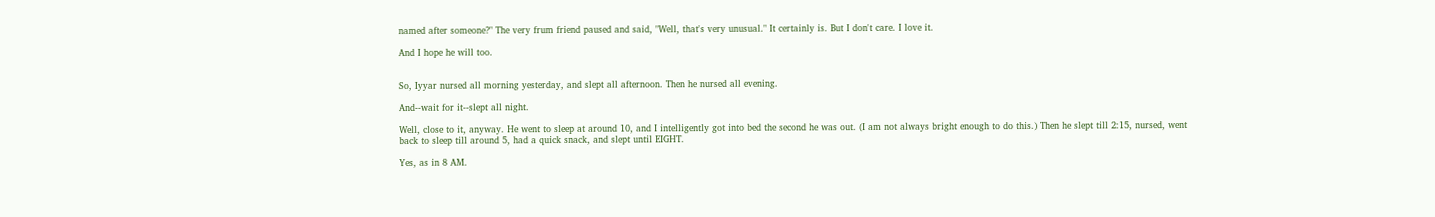named after someone?" The very frum friend paused and said, "Well, that's very unusual." It certainly is. But I don't care. I love it.

And I hope he will too.


So, Iyyar nursed all morning yesterday, and slept all afternoon. Then he nursed all evening.

And--wait for it--slept all night.

Well, close to it, anyway. He went to sleep at around 10, and I intelligently got into bed the second he was out. (I am not always bright enough to do this.) Then he slept till 2:15, nursed, went back to sleep till around 5, had a quick snack, and slept until EIGHT.

Yes, as in 8 AM.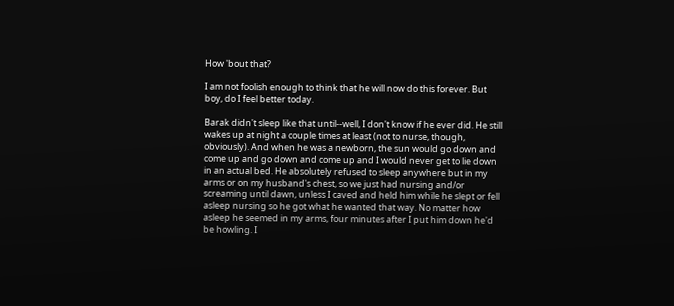How 'bout that?

I am not foolish enough to think that he will now do this forever. But boy, do I feel better today.

Barak didn't sleep like that until--well, I don't know if he ever did. He still wakes up at night a couple times at least (not to nurse, though, obviously). And when he was a newborn, the sun would go down and come up and go down and come up and I would never get to lie down in an actual bed. He absolutely refused to sleep anywhere but in my arms or on my husband's chest, so we just had nursing and/or screaming until dawn, unless I caved and held him while he slept or fell asleep nursing so he got what he wanted that way. No matter how asleep he seemed in my arms, four minutes after I put him down he'd be howling. I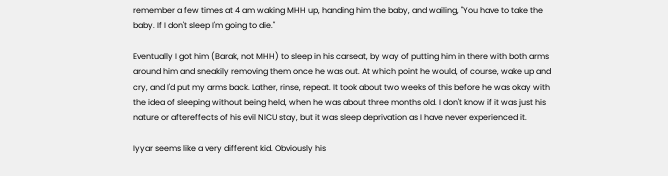remember a few times at 4 am waking MHH up, handing him the baby, and wailing, "You have to take the baby. If I don't sleep I'm going to die."

Eventually I got him (Barak, not MHH) to sleep in his carseat, by way of putting him in there with both arms around him and sneakily removing them once he was out. At which point he would, of course, wake up and cry, and I'd put my arms back. Lather, rinse, repeat. It took about two weeks of this before he was okay with the idea of sleeping without being held, when he was about three months old. I don't know if it was just his nature or aftereffects of his evil NICU stay, but it was sleep deprivation as I have never experienced it.

Iyyar seems like a very different kid. Obviously his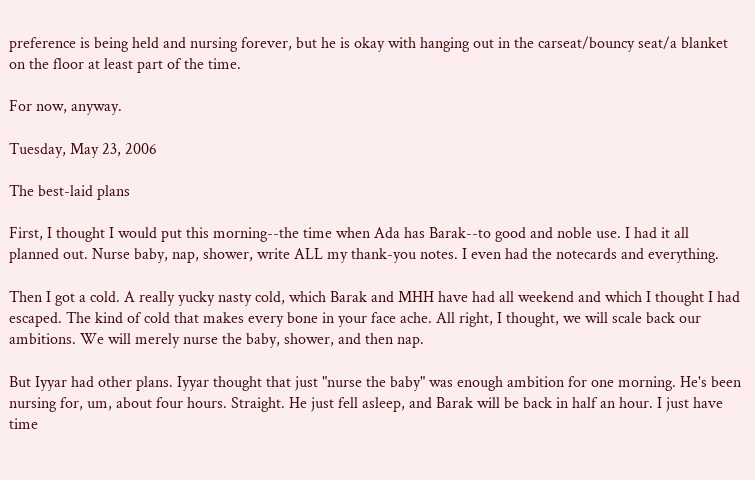preference is being held and nursing forever, but he is okay with hanging out in the carseat/bouncy seat/a blanket on the floor at least part of the time.

For now, anyway.

Tuesday, May 23, 2006

The best-laid plans

First, I thought I would put this morning--the time when Ada has Barak--to good and noble use. I had it all planned out. Nurse baby, nap, shower, write ALL my thank-you notes. I even had the notecards and everything.

Then I got a cold. A really yucky nasty cold, which Barak and MHH have had all weekend and which I thought I had escaped. The kind of cold that makes every bone in your face ache. All right, I thought, we will scale back our ambitions. We will merely nurse the baby, shower, and then nap.

But Iyyar had other plans. Iyyar thought that just "nurse the baby" was enough ambition for one morning. He's been nursing for, um, about four hours. Straight. He just fell asleep, and Barak will be back in half an hour. I just have time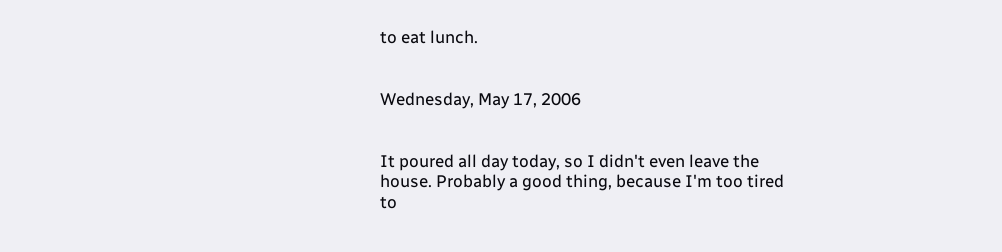to eat lunch.


Wednesday, May 17, 2006


It poured all day today, so I didn't even leave the house. Probably a good thing, because I'm too tired to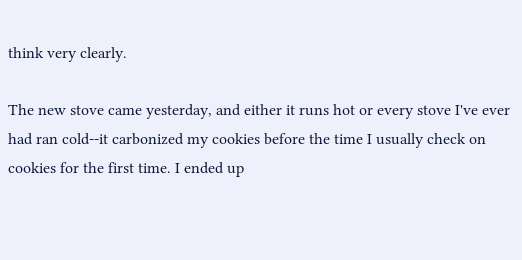think very clearly.

The new stove came yesterday, and either it runs hot or every stove I've ever had ran cold--it carbonized my cookies before the time I usually check on cookies for the first time. I ended up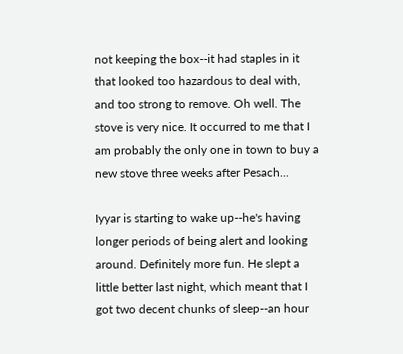not keeping the box--it had staples in it that looked too hazardous to deal with, and too strong to remove. Oh well. The stove is very nice. It occurred to me that I am probably the only one in town to buy a new stove three weeks after Pesach...

Iyyar is starting to wake up--he's having longer periods of being alert and looking around. Definitely more fun. He slept a little better last night, which meant that I got two decent chunks of sleep--an hour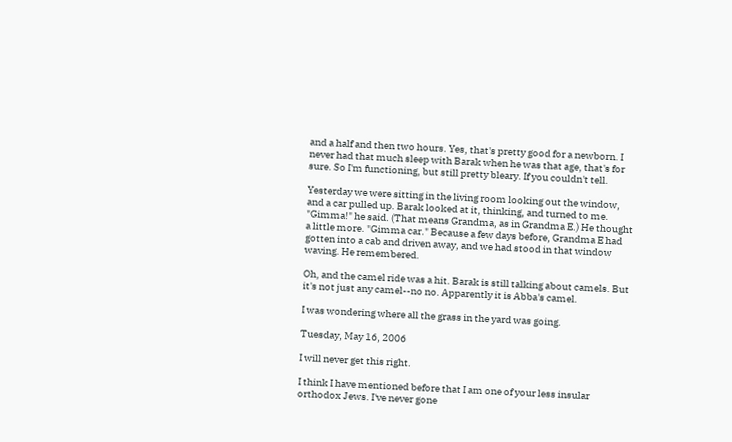and a half and then two hours. Yes, that's pretty good for a newborn. I never had that much sleep with Barak when he was that age, that's for sure. So I'm functioning, but still pretty bleary. If you couldn't tell.

Yesterday we were sitting in the living room looking out the window, and a car pulled up. Barak looked at it, thinking, and turned to me. "Gimma!" he said. (That means Grandma, as in Grandma E.) He thought a little more. "Gimma car." Because a few days before, Grandma E had gotten into a cab and driven away, and we had stood in that window waving. He remembered.

Oh, and the camel ride was a hit. Barak is still talking about camels. But it's not just any camel--no no. Apparently it is Abba's camel.

I was wondering where all the grass in the yard was going.

Tuesday, May 16, 2006

I will never get this right.

I think I have mentioned before that I am one of your less insular orthodox Jews. I've never gone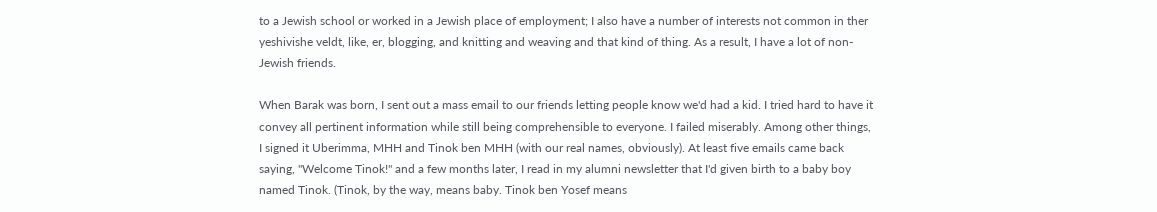to a Jewish school or worked in a Jewish place of employment; I also have a number of interests not common in ther yeshivishe veldt, like, er, blogging, and knitting and weaving and that kind of thing. As a result, I have a lot of non-Jewish friends.

When Barak was born, I sent out a mass email to our friends letting people know we'd had a kid. I tried hard to have it convey all pertinent information while still being comprehensible to everyone. I failed miserably. Among other things, I signed it Uberimma, MHH and Tinok ben MHH (with our real names, obviously). At least five emails came back saying, "Welcome Tinok!" and a few months later, I read in my alumni newsletter that I'd given birth to a baby boy named Tinok. (Tinok, by the way, means baby. Tinok ben Yosef means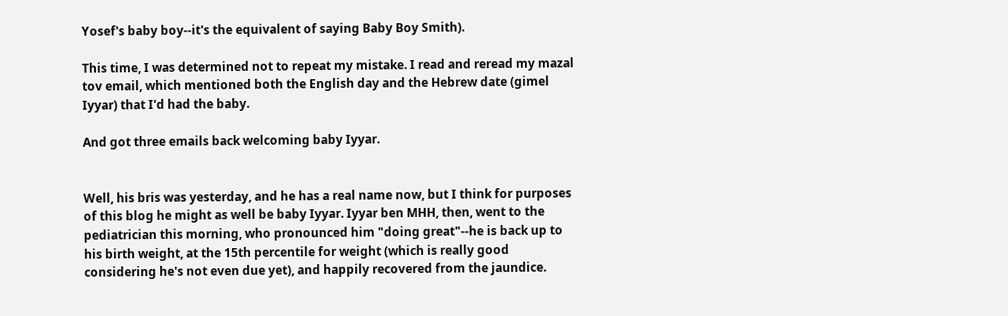Yosef's baby boy--it's the equivalent of saying Baby Boy Smith).

This time, I was determined not to repeat my mistake. I read and reread my mazal tov email, which mentioned both the English day and the Hebrew date (gimel Iyyar) that I'd had the baby.

And got three emails back welcoming baby Iyyar.


Well, his bris was yesterday, and he has a real name now, but I think for purposes of this blog he might as well be baby Iyyar. Iyyar ben MHH, then, went to the pediatrician this morning, who pronounced him "doing great"--he is back up to his birth weight, at the 15th percentile for weight (which is really good considering he's not even due yet), and happily recovered from the jaundice.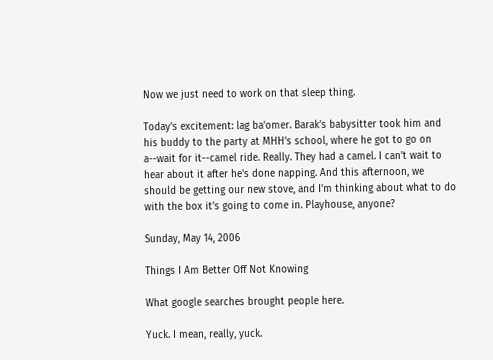Now we just need to work on that sleep thing.

Today's excitement: lag ba'omer. Barak's babysitter took him and his buddy to the party at MHH's school, where he got to go on a--wait for it--camel ride. Really. They had a camel. I can't wait to hear about it after he's done napping. And this afternoon, we should be getting our new stove, and I'm thinking about what to do with the box it's going to come in. Playhouse, anyone?

Sunday, May 14, 2006

Things I Am Better Off Not Knowing

What google searches brought people here.

Yuck. I mean, really, yuck.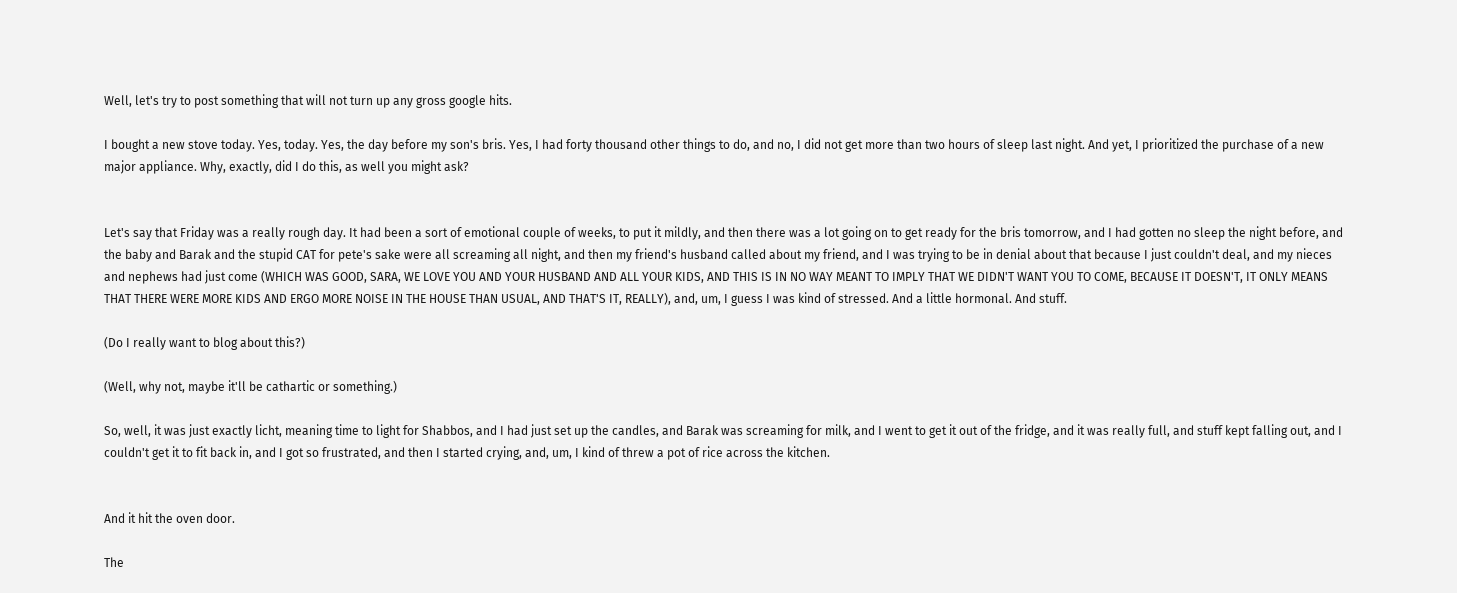Well, let's try to post something that will not turn up any gross google hits.

I bought a new stove today. Yes, today. Yes, the day before my son's bris. Yes, I had forty thousand other things to do, and no, I did not get more than two hours of sleep last night. And yet, I prioritized the purchase of a new major appliance. Why, exactly, did I do this, as well you might ask?


Let's say that Friday was a really rough day. It had been a sort of emotional couple of weeks, to put it mildly, and then there was a lot going on to get ready for the bris tomorrow, and I had gotten no sleep the night before, and the baby and Barak and the stupid CAT for pete's sake were all screaming all night, and then my friend's husband called about my friend, and I was trying to be in denial about that because I just couldn't deal, and my nieces and nephews had just come (WHICH WAS GOOD, SARA, WE LOVE YOU AND YOUR HUSBAND AND ALL YOUR KIDS, AND THIS IS IN NO WAY MEANT TO IMPLY THAT WE DIDN'T WANT YOU TO COME, BECAUSE IT DOESN'T, IT ONLY MEANS THAT THERE WERE MORE KIDS AND ERGO MORE NOISE IN THE HOUSE THAN USUAL, AND THAT'S IT, REALLY), and, um, I guess I was kind of stressed. And a little hormonal. And stuff.

(Do I really want to blog about this?)

(Well, why not, maybe it'll be cathartic or something.)

So, well, it was just exactly licht, meaning time to light for Shabbos, and I had just set up the candles, and Barak was screaming for milk, and I went to get it out of the fridge, and it was really full, and stuff kept falling out, and I couldn't get it to fit back in, and I got so frustrated, and then I started crying, and, um, I kind of threw a pot of rice across the kitchen.


And it hit the oven door.

The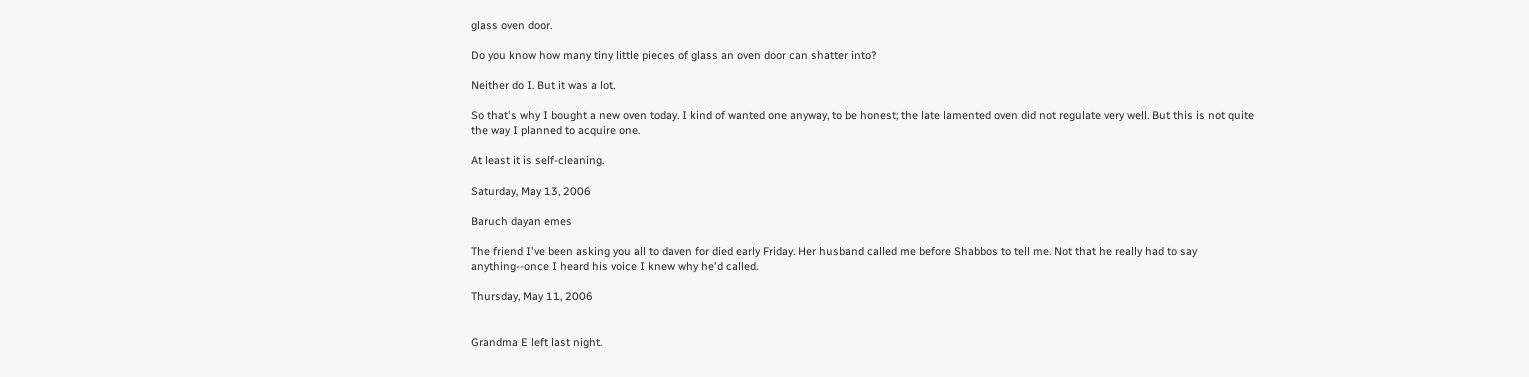glass oven door.

Do you know how many tiny little pieces of glass an oven door can shatter into?

Neither do I. But it was a lot.

So that's why I bought a new oven today. I kind of wanted one anyway, to be honest; the late lamented oven did not regulate very well. But this is not quite the way I planned to acquire one.

At least it is self-cleaning.

Saturday, May 13, 2006

Baruch dayan emes

The friend I've been asking you all to daven for died early Friday. Her husband called me before Shabbos to tell me. Not that he really had to say anything--once I heard his voice I knew why he'd called.

Thursday, May 11, 2006


Grandma E left last night.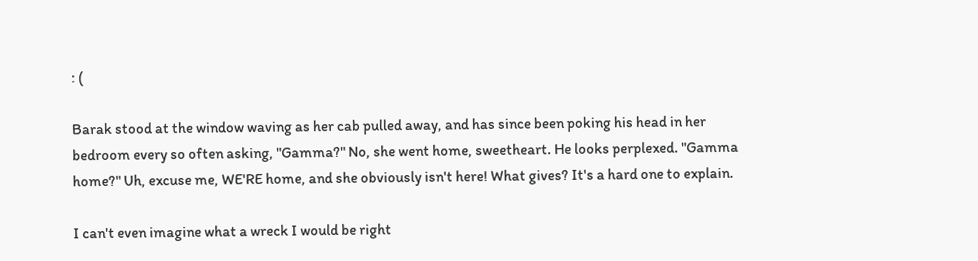: (

Barak stood at the window waving as her cab pulled away, and has since been poking his head in her bedroom every so often asking, "Gamma?" No, she went home, sweetheart. He looks perplexed. "Gamma home?" Uh, excuse me, WE'RE home, and she obviously isn't here! What gives? It's a hard one to explain.

I can't even imagine what a wreck I would be right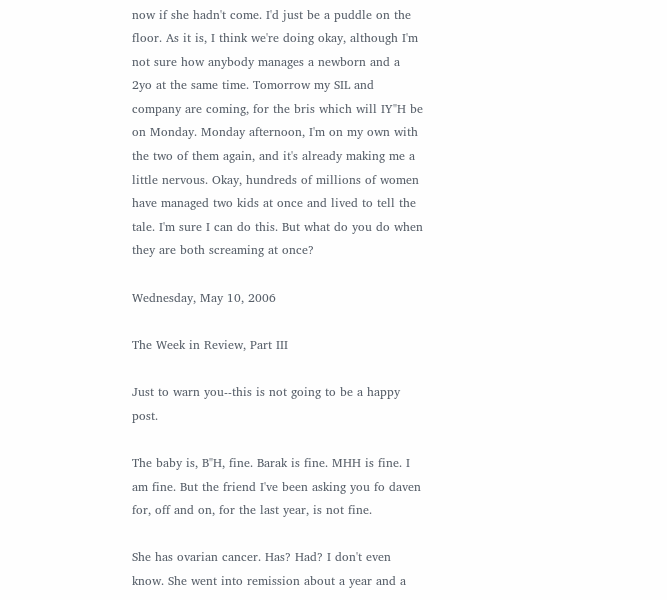now if she hadn't come. I'd just be a puddle on the floor. As it is, I think we're doing okay, although I'm not sure how anybody manages a newborn and a 2yo at the same time. Tomorrow my SIL and company are coming, for the bris which will IY"H be on Monday. Monday afternoon, I'm on my own with the two of them again, and it's already making me a little nervous. Okay, hundreds of millions of women have managed two kids at once and lived to tell the tale. I'm sure I can do this. But what do you do when they are both screaming at once?

Wednesday, May 10, 2006

The Week in Review, Part III

Just to warn you--this is not going to be a happy post.

The baby is, B"H, fine. Barak is fine. MHH is fine. I am fine. But the friend I've been asking you fo daven for, off and on, for the last year, is not fine.

She has ovarian cancer. Has? Had? I don't even know. She went into remission about a year and a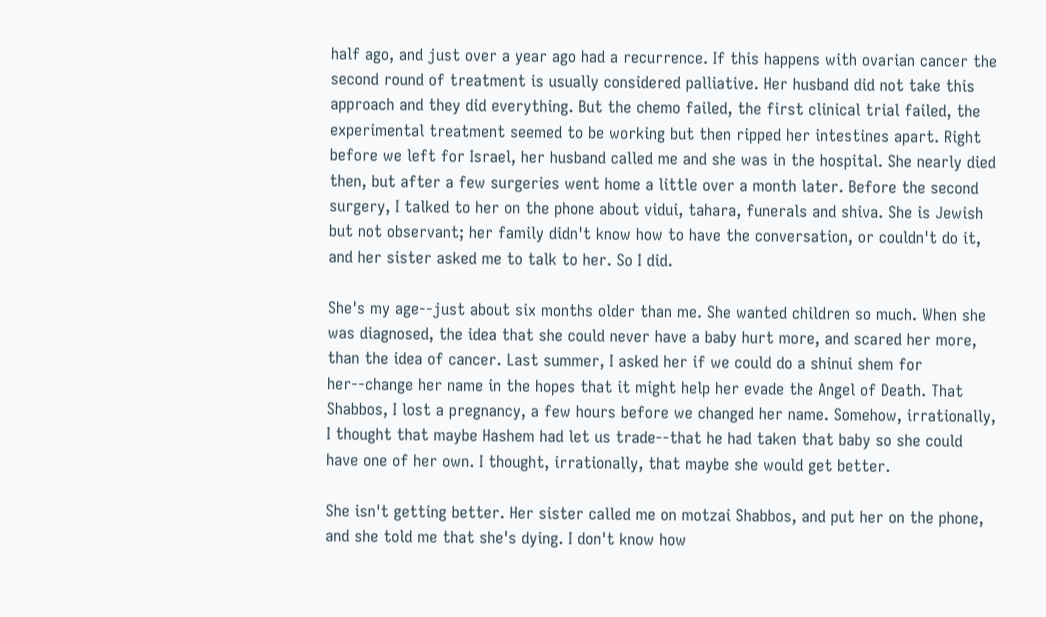half ago, and just over a year ago had a recurrence. If this happens with ovarian cancer the second round of treatment is usually considered palliative. Her husband did not take this approach and they did everything. But the chemo failed, the first clinical trial failed, the experimental treatment seemed to be working but then ripped her intestines apart. Right before we left for Israel, her husband called me and she was in the hospital. She nearly died then, but after a few surgeries went home a little over a month later. Before the second surgery, I talked to her on the phone about vidui, tahara, funerals and shiva. She is Jewish but not observant; her family didn't know how to have the conversation, or couldn't do it, and her sister asked me to talk to her. So I did.

She's my age--just about six months older than me. She wanted children so much. When she was diagnosed, the idea that she could never have a baby hurt more, and scared her more, than the idea of cancer. Last summer, I asked her if we could do a shinui shem for her--change her name in the hopes that it might help her evade the Angel of Death. That Shabbos, I lost a pregnancy, a few hours before we changed her name. Somehow, irrationally, I thought that maybe Hashem had let us trade--that he had taken that baby so she could have one of her own. I thought, irrationally, that maybe she would get better.

She isn't getting better. Her sister called me on motzai Shabbos, and put her on the phone, and she told me that she's dying. I don't know how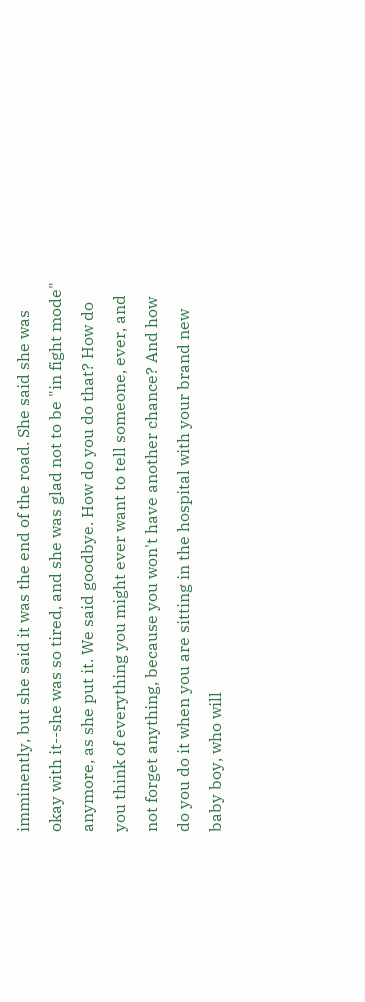imminently, but she said it was the end of the road. She said she was okay with it--she was so tired, and she was glad not to be "in fight mode" anymore, as she put it. We said goodbye. How do you do that? How do you think of everything you might ever want to tell someone, ever, and not forget anything, because you won't have another chance? And how do you do it when you are sitting in the hospital with your brand new baby boy, who will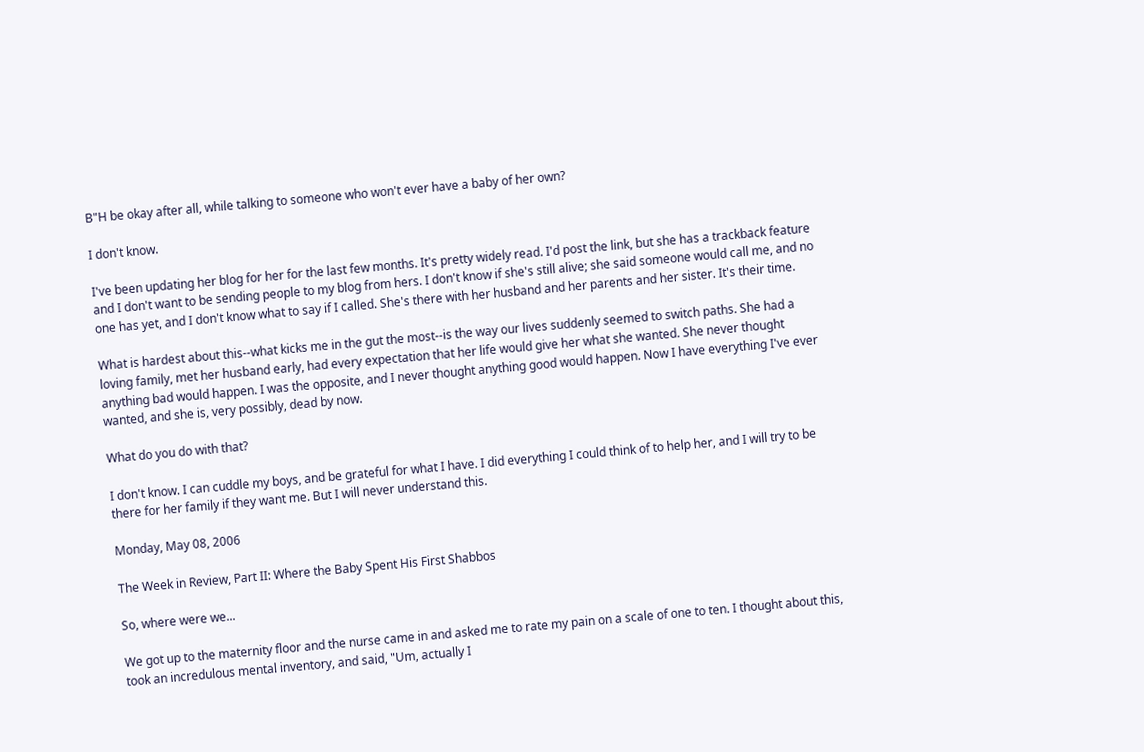B"H be okay after all, while talking to someone who won't ever have a baby of her own?

I don't know.

I've been updating her blog for her for the last few months. It's pretty widely read. I'd post the link, but she has a trackback feature and I don't want to be sending people to my blog from hers. I don't know if she's still alive; she said someone would call me, and no one has yet, and I don't know what to say if I called. She's there with her husband and her parents and her sister. It's their time.

What is hardest about this--what kicks me in the gut the most--is the way our lives suddenly seemed to switch paths. She had a loving family, met her husband early, had every expectation that her life would give her what she wanted. She never thought anything bad would happen. I was the opposite, and I never thought anything good would happen. Now I have everything I've ever wanted, and she is, very possibly, dead by now.

What do you do with that?

I don't know. I can cuddle my boys, and be grateful for what I have. I did everything I could think of to help her, and I will try to be there for her family if they want me. But I will never understand this.

Monday, May 08, 2006

The Week in Review, Part II: Where the Baby Spent His First Shabbos

So, where were we...

We got up to the maternity floor and the nurse came in and asked me to rate my pain on a scale of one to ten. I thought about this, took an incredulous mental inventory, and said, "Um, actually I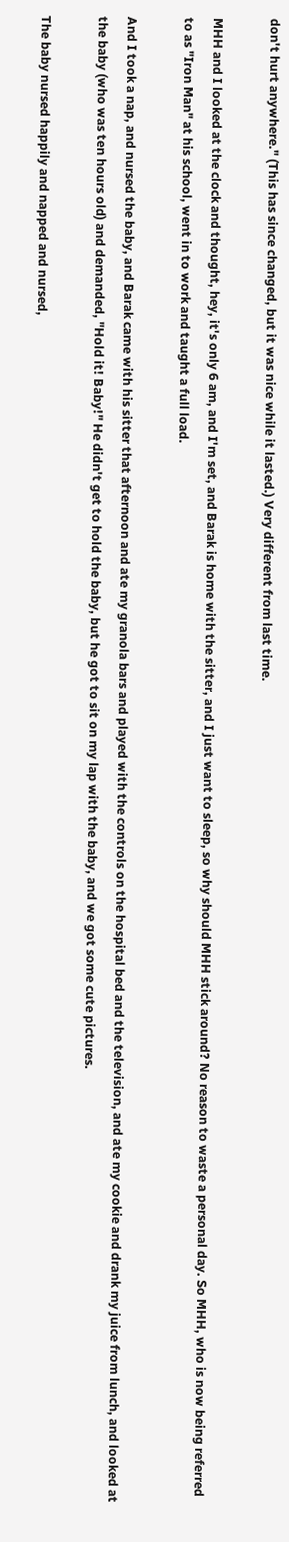don't hurt anywhere." (This has since changed, but it was nice while it lasted.) Very different from last time.

MHH and I looked at the clock and thought, hey, it's only 6 am, and I'm set, and Barak is home with the sitter, and I just want to sleep, so why should MHH stick around? No reason to waste a personal day. So MHH, who is now being referred to as "Iron Man" at his school, went in to work and taught a full load.

And I took a nap, and nursed the baby, and Barak came with his sitter that afternoon and ate my granola bars and played with the controls on the hospital bed and the television, and ate my cookie and drank my juice from lunch, and looked at the baby (who was ten hours old) and demanded, "Hold it! Baby!" He didn't get to hold the baby, but he got to sit on my lap with the baby, and we got some cute pictures.

The baby nursed happily and napped and nursed,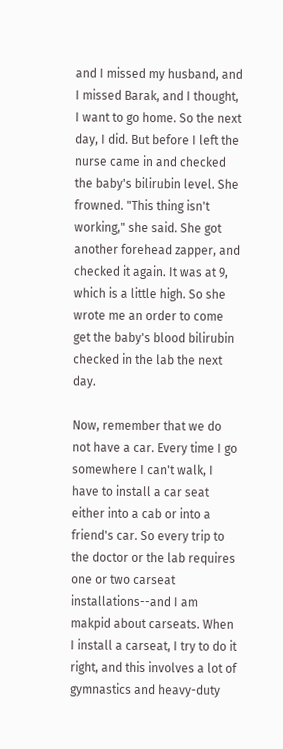and I missed my husband, and I missed Barak, and I thought, I want to go home. So the next day, I did. But before I left the nurse came in and checked the baby's bilirubin level. She frowned. "This thing isn't working," she said. She got another forehead zapper, and checked it again. It was at 9, which is a little high. So she wrote me an order to come get the baby's blood bilirubin checked in the lab the next day.

Now, remember that we do not have a car. Every time I go somewhere I can't walk, I have to install a car seat either into a cab or into a friend's car. So every trip to the doctor or the lab requires one or two carseat installations--and I am makpid about carseats. When I install a carseat, I try to do it right, and this involves a lot of gymnastics and heavy-duty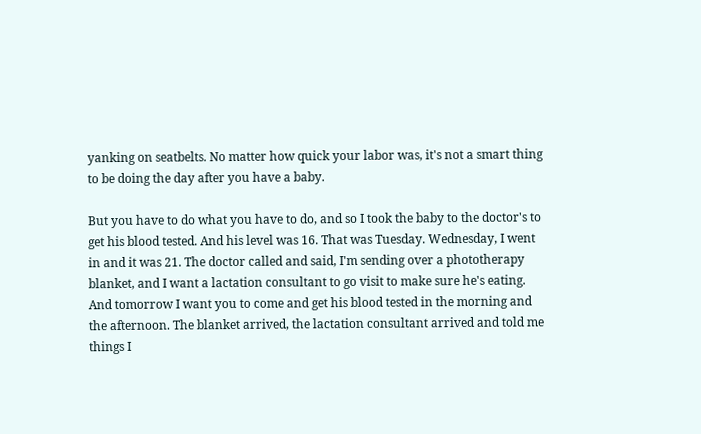yanking on seatbelts. No matter how quick your labor was, it's not a smart thing to be doing the day after you have a baby.

But you have to do what you have to do, and so I took the baby to the doctor's to get his blood tested. And his level was 16. That was Tuesday. Wednesday, I went in and it was 21. The doctor called and said, I'm sending over a phototherapy blanket, and I want a lactation consultant to go visit to make sure he's eating. And tomorrow I want you to come and get his blood tested in the morning and the afternoon. The blanket arrived, the lactation consultant arrived and told me things I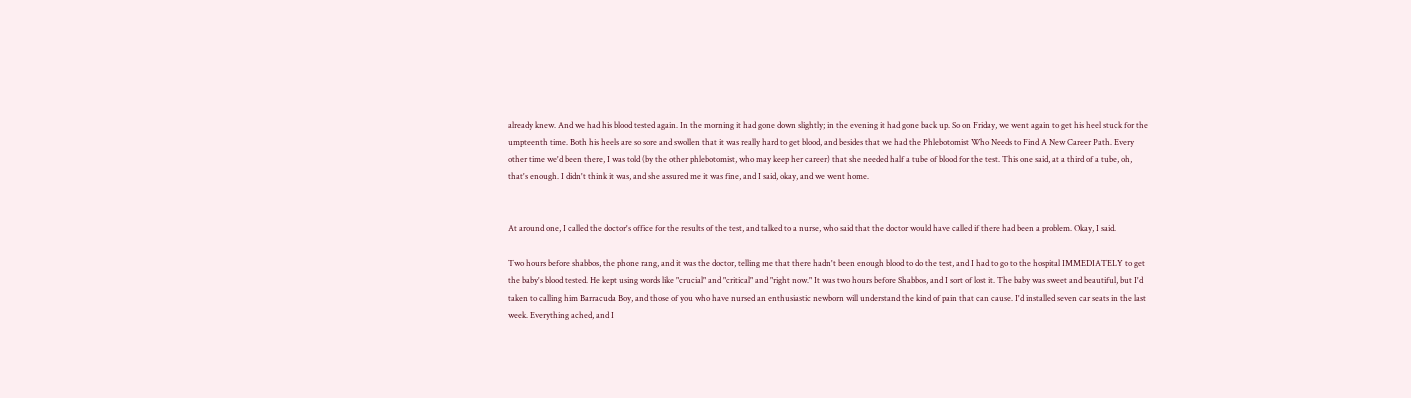already knew. And we had his blood tested again. In the morning it had gone down slightly; in the evening it had gone back up. So on Friday, we went again to get his heel stuck for the umpteenth time. Both his heels are so sore and swollen that it was really hard to get blood, and besides that we had the Phlebotomist Who Needs to Find A New Career Path. Every other time we'd been there, I was told (by the other phlebotomist, who may keep her career) that she needed half a tube of blood for the test. This one said, at a third of a tube, oh, that's enough. I didn't think it was, and she assured me it was fine, and I said, okay, and we went home.


At around one, I called the doctor's office for the results of the test, and talked to a nurse, who said that the doctor would have called if there had been a problem. Okay, I said.

Two hours before shabbos, the phone rang, and it was the doctor, telling me that there hadn't been enough blood to do the test, and I had to go to the hospital IMMEDIATELY to get the baby's blood tested. He kept using words like "crucial" and "critical" and "right now." It was two hours before Shabbos, and I sort of lost it. The baby was sweet and beautiful, but I'd taken to calling him Barracuda Boy, and those of you who have nursed an enthusiastic newborn will understand the kind of pain that can cause. I'd installed seven car seats in the last week. Everything ached, and I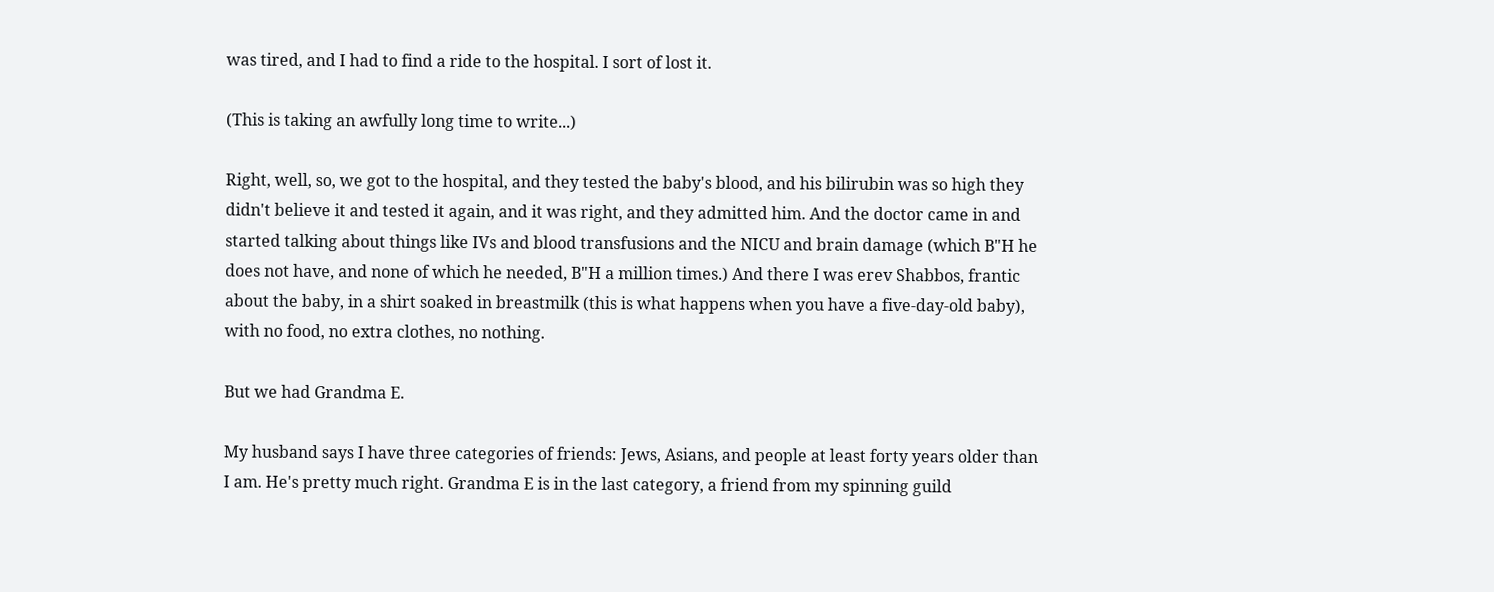was tired, and I had to find a ride to the hospital. I sort of lost it.

(This is taking an awfully long time to write...)

Right, well, so, we got to the hospital, and they tested the baby's blood, and his bilirubin was so high they didn't believe it and tested it again, and it was right, and they admitted him. And the doctor came in and started talking about things like IVs and blood transfusions and the NICU and brain damage (which B"H he does not have, and none of which he needed, B"H a million times.) And there I was erev Shabbos, frantic about the baby, in a shirt soaked in breastmilk (this is what happens when you have a five-day-old baby), with no food, no extra clothes, no nothing.

But we had Grandma E.

My husband says I have three categories of friends: Jews, Asians, and people at least forty years older than I am. He's pretty much right. Grandma E is in the last category, a friend from my spinning guild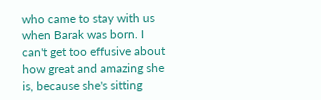who came to stay with us when Barak was born. I can't get too effusive about how great and amazing she is, because she's sitting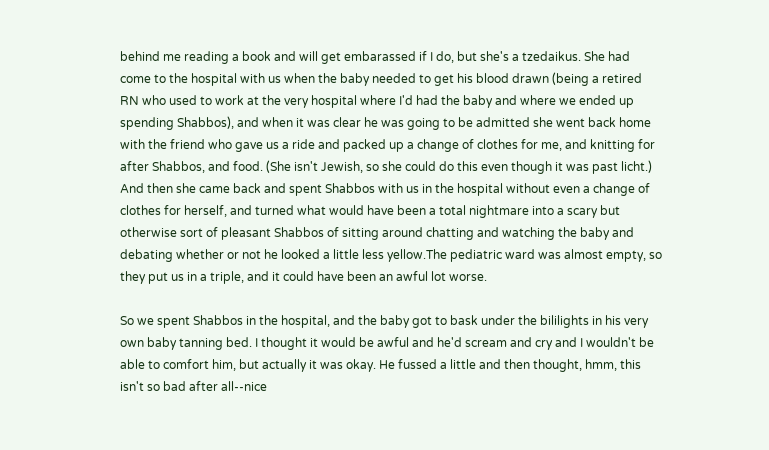behind me reading a book and will get embarassed if I do, but she's a tzedaikus. She had come to the hospital with us when the baby needed to get his blood drawn (being a retired RN who used to work at the very hospital where I'd had the baby and where we ended up spending Shabbos), and when it was clear he was going to be admitted she went back home with the friend who gave us a ride and packed up a change of clothes for me, and knitting for after Shabbos, and food. (She isn't Jewish, so she could do this even though it was past licht.) And then she came back and spent Shabbos with us in the hospital without even a change of clothes for herself, and turned what would have been a total nightmare into a scary but otherwise sort of pleasant Shabbos of sitting around chatting and watching the baby and debating whether or not he looked a little less yellow.The pediatric ward was almost empty, so they put us in a triple, and it could have been an awful lot worse.

So we spent Shabbos in the hospital, and the baby got to bask under the bililights in his very own baby tanning bed. I thought it would be awful and he'd scream and cry and I wouldn't be able to comfort him, but actually it was okay. He fussed a little and then thought, hmm, this isn't so bad after all--nice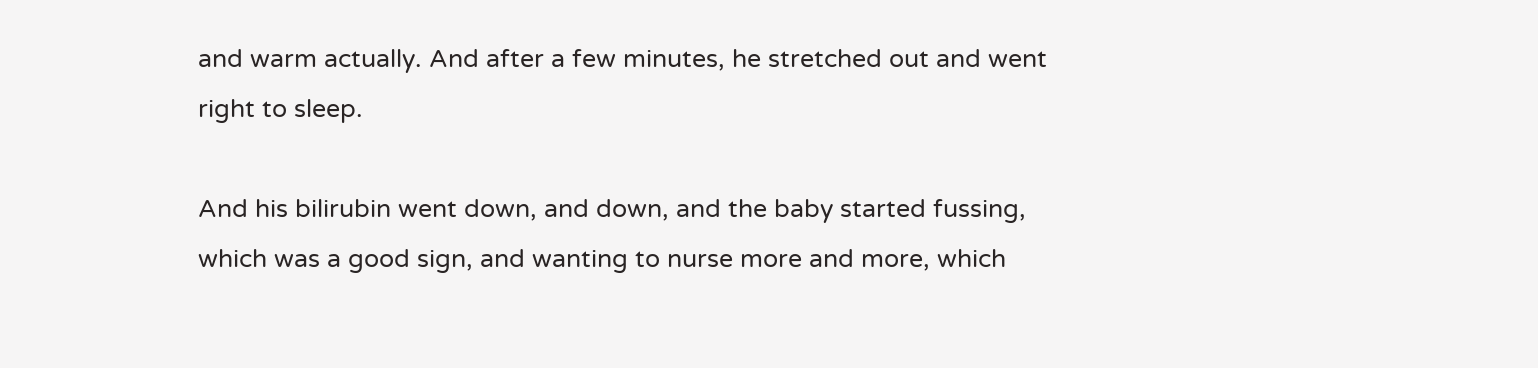and warm actually. And after a few minutes, he stretched out and went right to sleep.

And his bilirubin went down, and down, and the baby started fussing, which was a good sign, and wanting to nurse more and more, which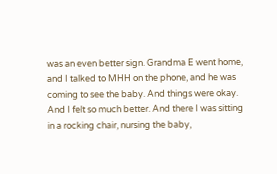was an even better sign. Grandma E went home, and I talked to MHH on the phone, and he was coming to see the baby. And things were okay. And I felt so much better. And there I was sitting in a rocking chair, nursing the baby,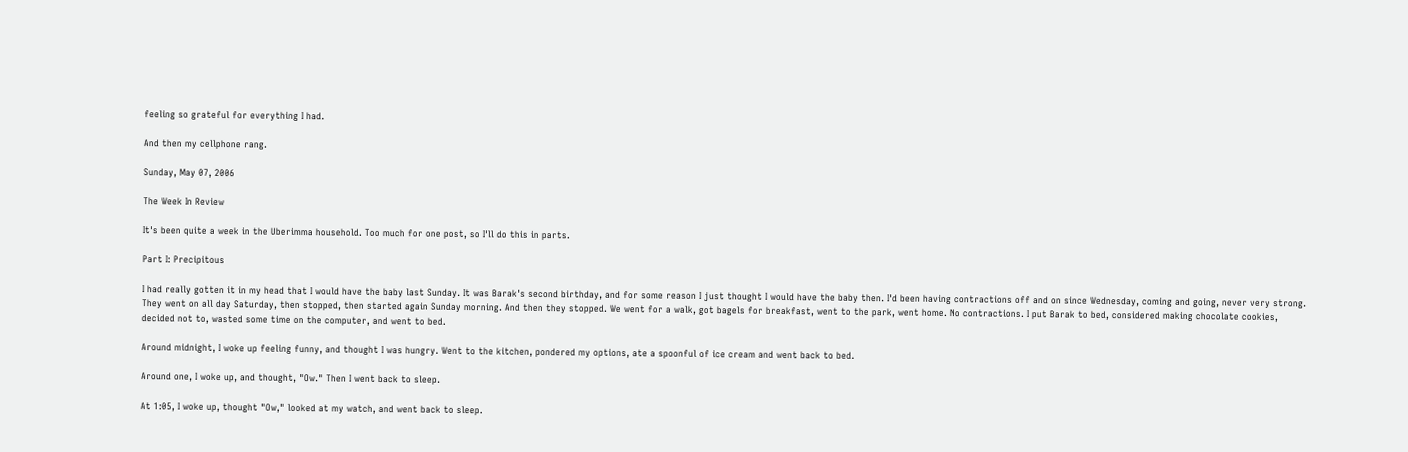feeling so grateful for everything I had.

And then my cellphone rang.

Sunday, May 07, 2006

The Week In Review

It's been quite a week in the Uberimma household. Too much for one post, so I'll do this in parts.

Part I: Precipitous

I had really gotten it in my head that I would have the baby last Sunday. It was Barak's second birthday, and for some reason I just thought I would have the baby then. I'd been having contractions off and on since Wednesday, coming and going, never very strong. They went on all day Saturday, then stopped, then started again Sunday morning. And then they stopped. We went for a walk, got bagels for breakfast, went to the park, went home. No contractions. I put Barak to bed, considered making chocolate cookies, decided not to, wasted some time on the computer, and went to bed.

Around midnight, I woke up feeling funny, and thought I was hungry. Went to the kitchen, pondered my options, ate a spoonful of ice cream and went back to bed.

Around one, I woke up, and thought, "Ow." Then I went back to sleep.

At 1:05, I woke up, thought "Ow," looked at my watch, and went back to sleep.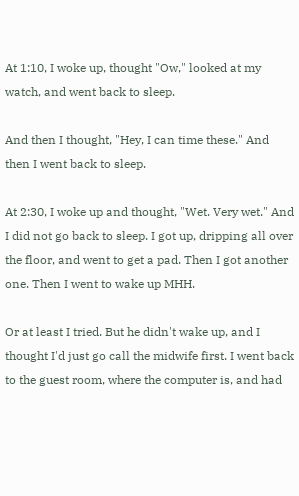At 1:10, I woke up, thought "Ow," looked at my watch, and went back to sleep.

And then I thought, "Hey, I can time these." And then I went back to sleep.

At 2:30, I woke up and thought, "Wet. Very wet." And I did not go back to sleep. I got up, dripping all over the floor, and went to get a pad. Then I got another one. Then I went to wake up MHH.

Or at least I tried. But he didn't wake up, and I thought I'd just go call the midwife first. I went back to the guest room, where the computer is, and had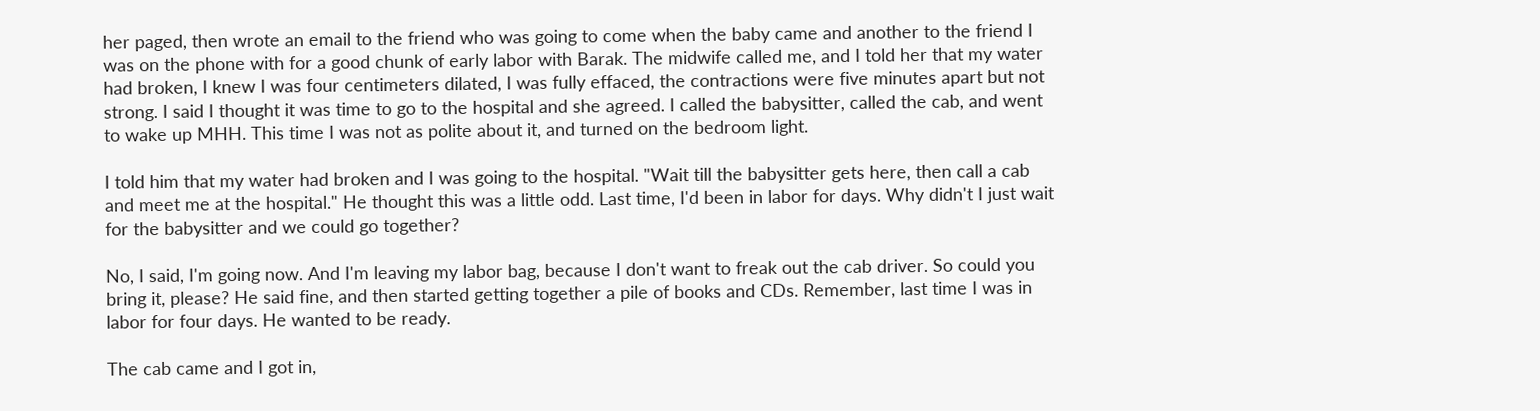her paged, then wrote an email to the friend who was going to come when the baby came and another to the friend I was on the phone with for a good chunk of early labor with Barak. The midwife called me, and I told her that my water had broken, I knew I was four centimeters dilated, I was fully effaced, the contractions were five minutes apart but not strong. I said I thought it was time to go to the hospital and she agreed. I called the babysitter, called the cab, and went to wake up MHH. This time I was not as polite about it, and turned on the bedroom light.

I told him that my water had broken and I was going to the hospital. "Wait till the babysitter gets here, then call a cab and meet me at the hospital." He thought this was a little odd. Last time, I'd been in labor for days. Why didn't I just wait for the babysitter and we could go together?

No, I said, I'm going now. And I'm leaving my labor bag, because I don't want to freak out the cab driver. So could you bring it, please? He said fine, and then started getting together a pile of books and CDs. Remember, last time I was in labor for four days. He wanted to be ready.

The cab came and I got in,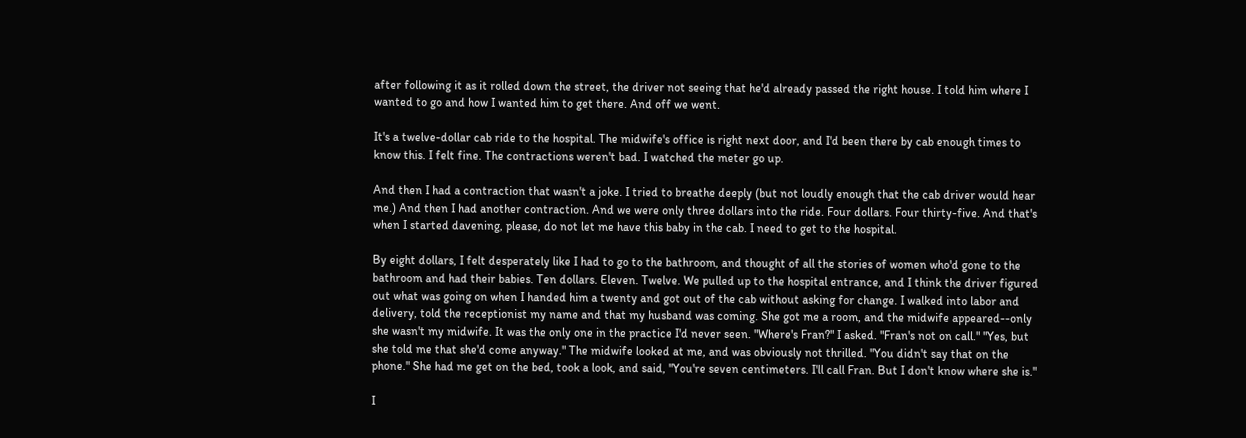after following it as it rolled down the street, the driver not seeing that he'd already passed the right house. I told him where I wanted to go and how I wanted him to get there. And off we went.

It's a twelve-dollar cab ride to the hospital. The midwife's office is right next door, and I'd been there by cab enough times to know this. I felt fine. The contractions weren't bad. I watched the meter go up.

And then I had a contraction that wasn't a joke. I tried to breathe deeply (but not loudly enough that the cab driver would hear me.) And then I had another contraction. And we were only three dollars into the ride. Four dollars. Four thirty-five. And that's when I started davening, please, do not let me have this baby in the cab. I need to get to the hospital.

By eight dollars, I felt desperately like I had to go to the bathroom, and thought of all the stories of women who'd gone to the bathroom and had their babies. Ten dollars. Eleven. Twelve. We pulled up to the hospital entrance, and I think the driver figured out what was going on when I handed him a twenty and got out of the cab without asking for change. I walked into labor and delivery, told the receptionist my name and that my husband was coming. She got me a room, and the midwife appeared--only she wasn't my midwife. It was the only one in the practice I'd never seen. "Where's Fran?" I asked. "Fran's not on call." "Yes, but she told me that she'd come anyway." The midwife looked at me, and was obviously not thrilled. "You didn't say that on the phone." She had me get on the bed, took a look, and said, "You're seven centimeters. I'll call Fran. But I don't know where she is."

I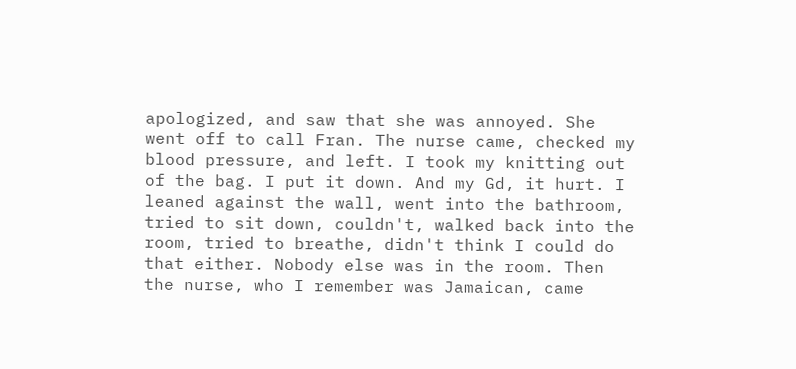apologized, and saw that she was annoyed. She went off to call Fran. The nurse came, checked my blood pressure, and left. I took my knitting out of the bag. I put it down. And my Gd, it hurt. I leaned against the wall, went into the bathroom, tried to sit down, couldn't, walked back into the room, tried to breathe, didn't think I could do that either. Nobody else was in the room. Then the nurse, who I remember was Jamaican, came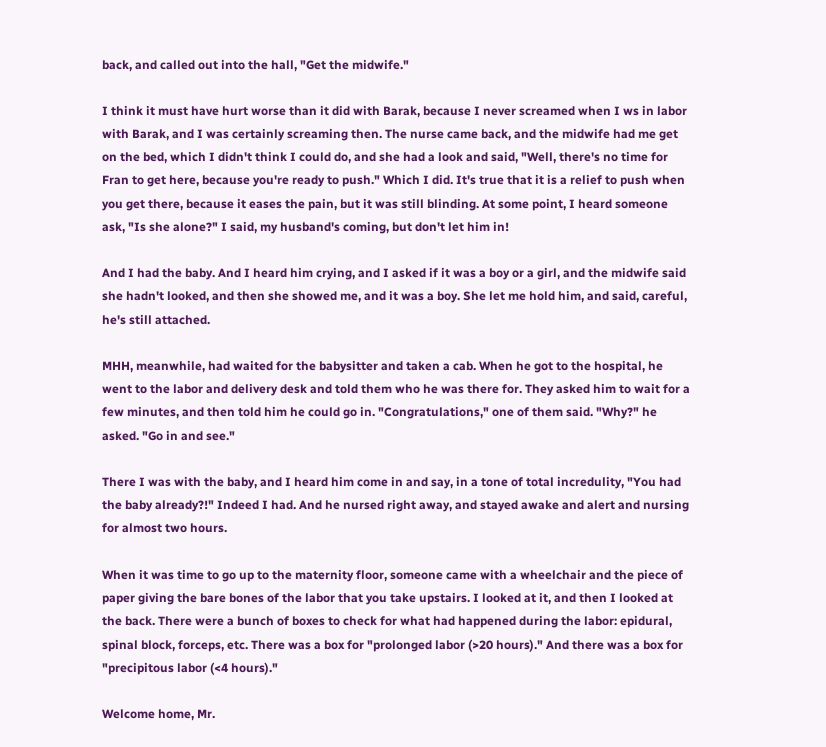back, and called out into the hall, "Get the midwife."

I think it must have hurt worse than it did with Barak, because I never screamed when I ws in labor with Barak, and I was certainly screaming then. The nurse came back, and the midwife had me get on the bed, which I didn't think I could do, and she had a look and said, "Well, there's no time for Fran to get here, because you're ready to push." Which I did. It's true that it is a relief to push when you get there, because it eases the pain, but it was still blinding. At some point, I heard someone ask, "Is she alone?" I said, my husband's coming, but don't let him in!

And I had the baby. And I heard him crying, and I asked if it was a boy or a girl, and the midwife said she hadn't looked, and then she showed me, and it was a boy. She let me hold him, and said, careful, he's still attached.

MHH, meanwhile, had waited for the babysitter and taken a cab. When he got to the hospital, he went to the labor and delivery desk and told them who he was there for. They asked him to wait for a few minutes, and then told him he could go in. "Congratulations," one of them said. "Why?" he asked. "Go in and see."

There I was with the baby, and I heard him come in and say, in a tone of total incredulity, "You had the baby already?!" Indeed I had. And he nursed right away, and stayed awake and alert and nursing for almost two hours.

When it was time to go up to the maternity floor, someone came with a wheelchair and the piece of paper giving the bare bones of the labor that you take upstairs. I looked at it, and then I looked at the back. There were a bunch of boxes to check for what had happened during the labor: epidural, spinal block, forceps, etc. There was a box for "prolonged labor (>20 hours)." And there was a box for "precipitous labor (<4 hours)."

Welcome home, Mr.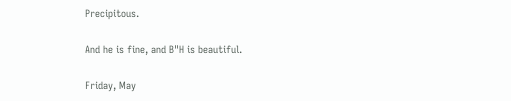Precipitous.

And he is fine, and B"H is beautiful.

Friday, May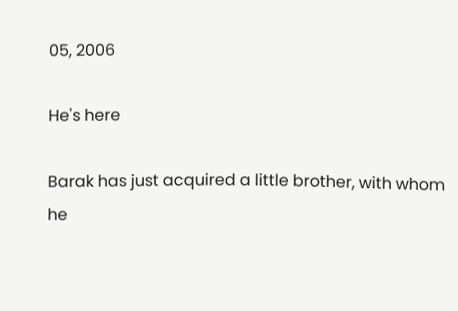05, 2006

He's here

Barak has just acquired a little brother, with whom he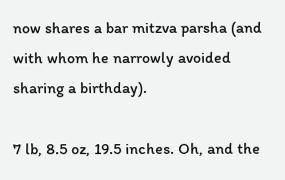now shares a bar mitzva parsha (and with whom he narrowly avoided sharing a birthday).

7 lb, 8.5 oz, 19.5 inches. Oh, and the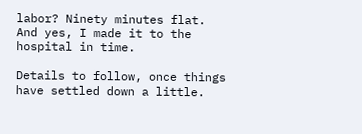labor? Ninety minutes flat. And yes, I made it to the hospital in time.

Details to follow, once things have settled down a little.